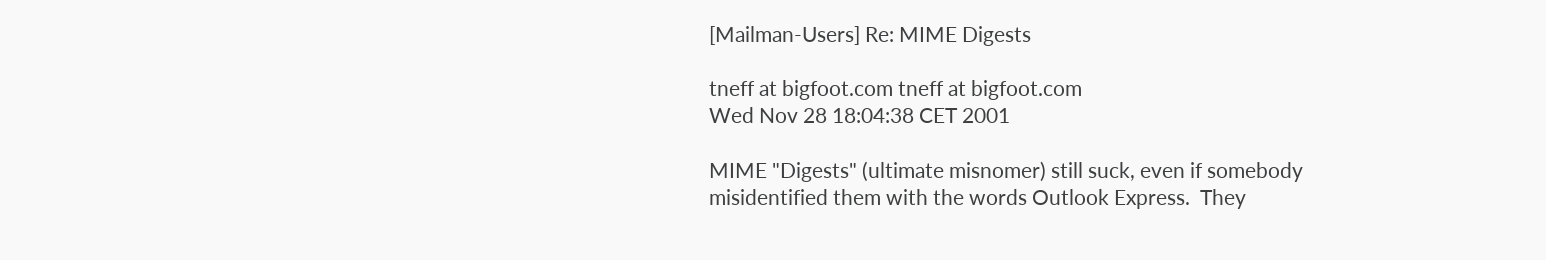[Mailman-Users] Re: MIME Digests

tneff at bigfoot.com tneff at bigfoot.com
Wed Nov 28 18:04:38 CET 2001

MIME "Digests" (ultimate misnomer) still suck, even if somebody
misidentified them with the words Outlook Express.  They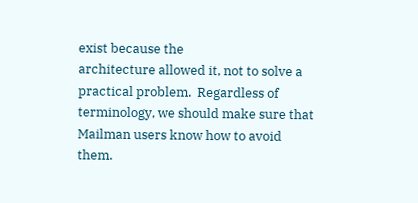exist because the
architecture allowed it, not to solve a practical problem.  Regardless of
terminology, we should make sure that Mailman users know how to avoid them.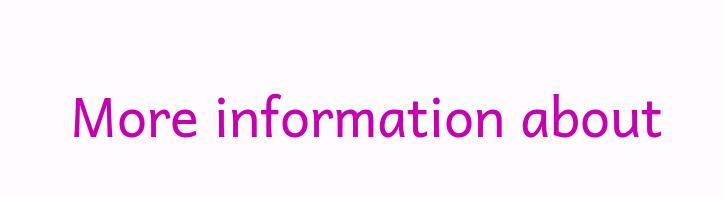More information about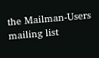the Mailman-Users mailing list